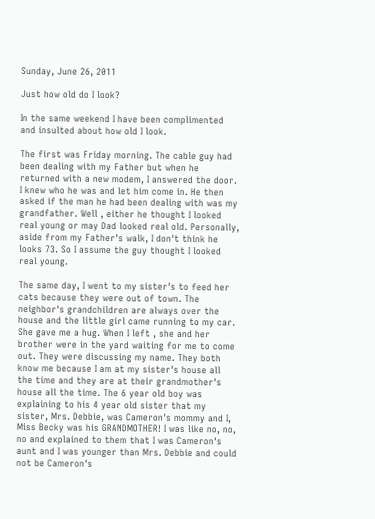Sunday, June 26, 2011

Just how old do I look?

In the same weekend I have been complimented and insulted about how old I look.

The first was Friday morning. The cable guy had been dealing with my Father but when he returned with a new modem, I answered the door. I knew who he was and let him come in. He then asked if the man he had been dealing with was my grandfather. Well , either he thought I looked real young or may Dad looked real old. Personally, aside from my Father's walk, I don't think he looks 73. So I assume the guy thought I looked real young.

The same day, I went to my sister's to feed her cats because they were out of town. The neighbor's grandchildren are always over the house and the little girl came running to my car. She gave me a hug. When I left , she and her brother were in the yard waiting for me to come out. They were discussing my name. They both know me because I am at my sister's house all the time and they are at their grandmother's house all the time. The 6 year old boy was explaining to his 4 year old sister that my sister, Mrs. Debbie, was Cameron's mommy and I, Miss Becky was his GRANDMOTHER! I was like no, no, no and explained to them that I was Cameron's aunt and I was younger than Mrs. Debbie and could not be Cameron's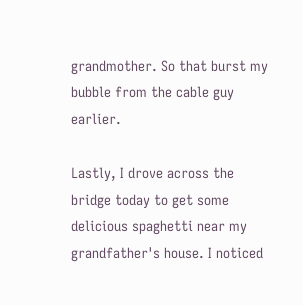grandmother. So that burst my bubble from the cable guy earlier.

Lastly, I drove across the bridge today to get some delicious spaghetti near my grandfather's house. I noticed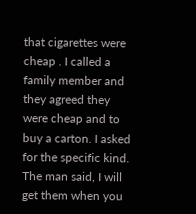that cigarettes were cheap . I called a family member and they agreed they were cheap and to buy a carton. I asked for the specific kind. The man said, I will get them when you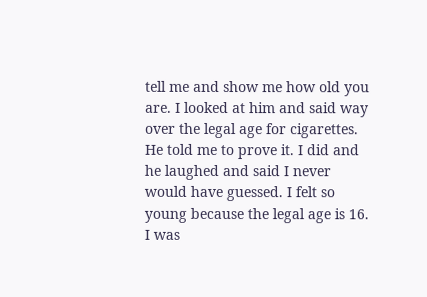tell me and show me how old you are. I looked at him and said way over the legal age for cigarettes. He told me to prove it. I did and he laughed and said I never would have guessed. I felt so young because the legal age is 16. I was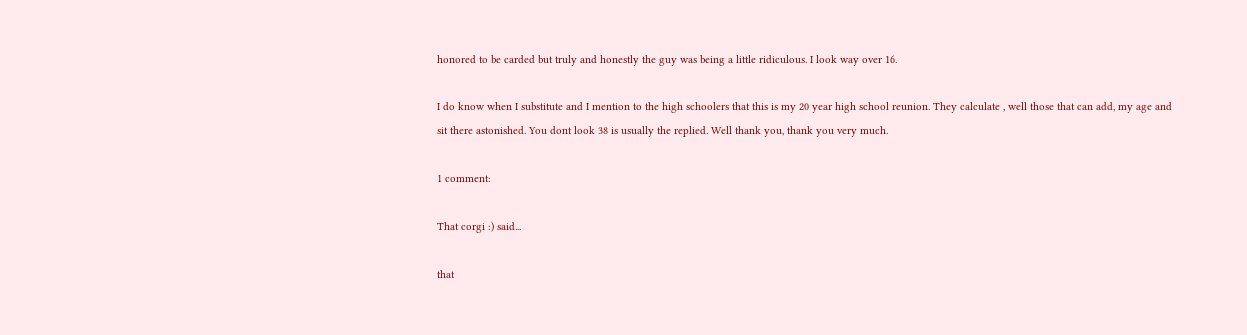honored to be carded but truly and honestly the guy was being a little ridiculous. I look way over 16.

I do know when I substitute and I mention to the high schoolers that this is my 20 year high school reunion. They calculate , well those that can add, my age and sit there astonished. You dont look 38 is usually the replied. Well thank you, thank you very much.

1 comment:

That corgi :) said...

that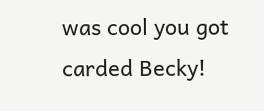was cool you got carded Becky!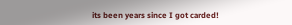its been years since I got carded!